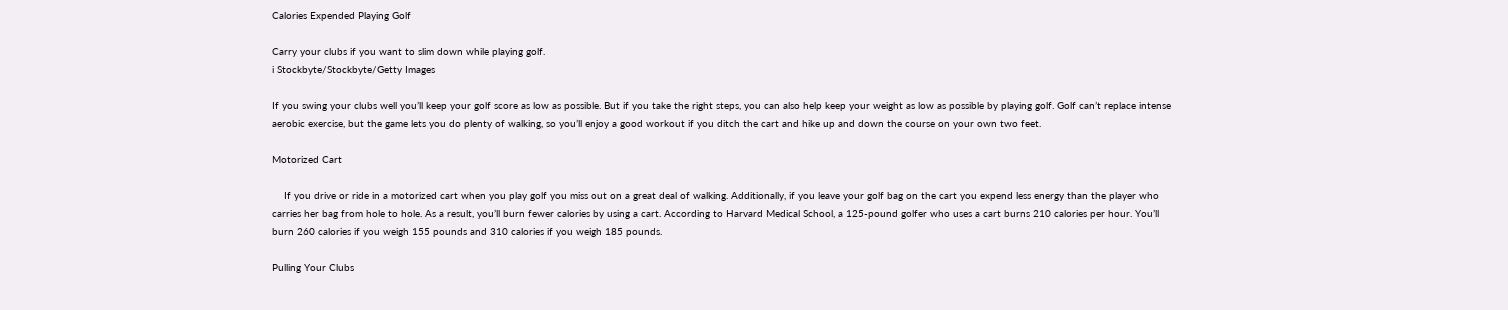Calories Expended Playing Golf

Carry your clubs if you want to slim down while playing golf.
i Stockbyte/Stockbyte/Getty Images

If you swing your clubs well you’ll keep your golf score as low as possible. But if you take the right steps, you can also help keep your weight as low as possible by playing golf. Golf can’t replace intense aerobic exercise, but the game lets you do plenty of walking, so you’ll enjoy a good workout if you ditch the cart and hike up and down the course on your own two feet.

Motorized Cart

    If you drive or ride in a motorized cart when you play golf you miss out on a great deal of walking. Additionally, if you leave your golf bag on the cart you expend less energy than the player who carries her bag from hole to hole. As a result, you’ll burn fewer calories by using a cart. According to Harvard Medical School, a 125-pound golfer who uses a cart burns 210 calories per hour. You’ll burn 260 calories if you weigh 155 pounds and 310 calories if you weigh 185 pounds.

Pulling Your Clubs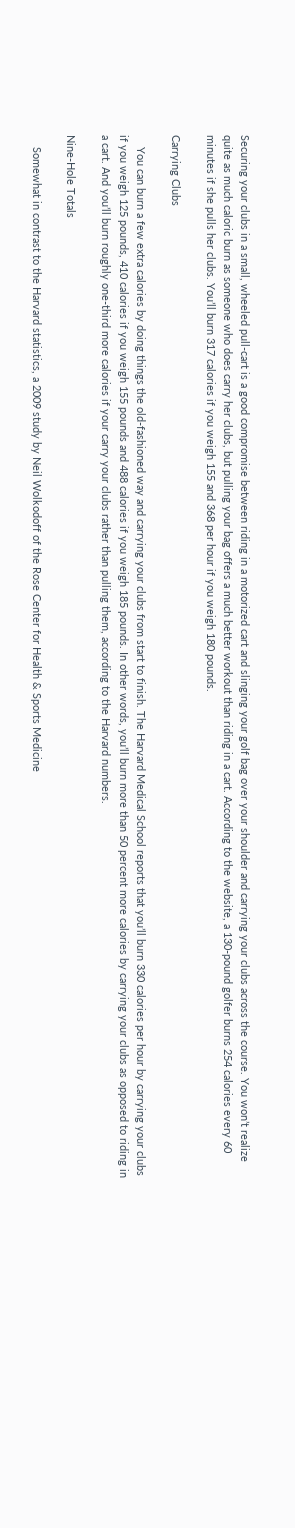Securing your clubs in a small, wheeled pull-cart is a good compromise between riding in a motorized cart and slinging your golf bag over your shoulder and carrying your clubs across the course. You won’t realize quite as much caloric burn as someone who does carry her clubs, but pulling your bag offers a much better workout than riding in a cart. According to the website, a 130-pound golfer burns 254 calories every 60 minutes if she pulls her clubs. You’ll burn 317 calories if you weigh 155 and 368 per hour if you weigh 180 pounds.

Carrying Clubs

    You can burn a few extra calories by doing things the old-fashioned way and carrying your clubs from start to finish. The Harvard Medical School reports that you’ll burn 330 calories per hour by carrying your clubs if you weigh 125 pounds, 410 calories if you weigh 155 pounds and 488 calories if you weigh 185 pounds. In other words, you’ll burn more than 50 percent more calories by carrying your clubs as opposed to riding in a cart. And you’ll burn roughly one-third more calories if your carry your clubs rather than pulling them, according to the Harvard numbers.

Nine-Hole Totals

    Somewhat in contrast to the Harvard statistics, a 2009 study by Neil Wolkodoff of the Rose Center for Health & Sports Medicine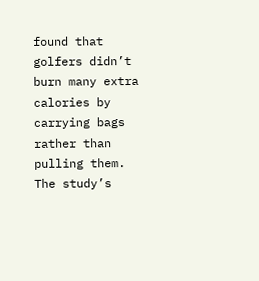found that golfers didn’t burn many extra calories by carrying bags rather than pulling them. The study’s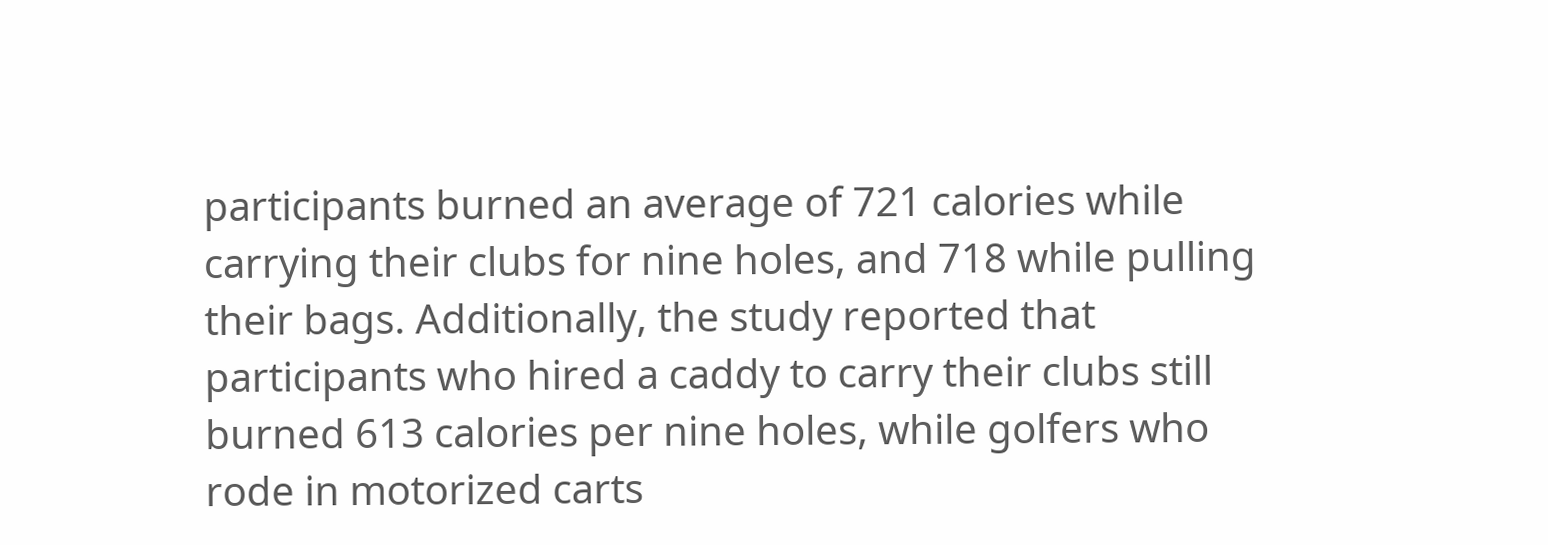participants burned an average of 721 calories while carrying their clubs for nine holes, and 718 while pulling their bags. Additionally, the study reported that participants who hired a caddy to carry their clubs still burned 613 calories per nine holes, while golfers who rode in motorized carts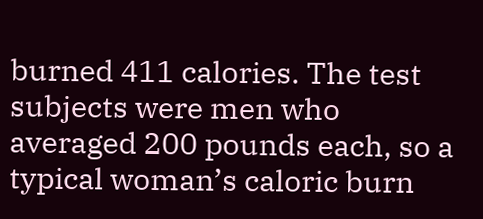burned 411 calories. The test subjects were men who averaged 200 pounds each, so a typical woman’s caloric burn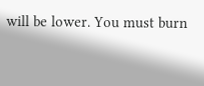will be lower. You must burn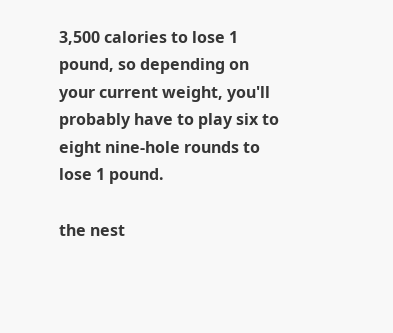3,500 calories to lose 1 pound, so depending on your current weight, you'll probably have to play six to eight nine-hole rounds to lose 1 pound.

the nest